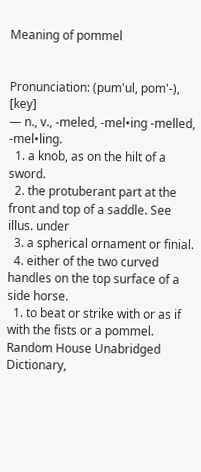Meaning of pommel


Pronunciation: (pum'ul, pom'-), [key]
— n., v., -meled, -mel•ing -melled, -mel•ling.
  1. a knob, as on the hilt of a sword.
  2. the protuberant part at the front and top of a saddle. See illus. under
  3. a spherical ornament or finial.
  4. either of the two curved handles on the top surface of a side horse.
  1. to beat or strike with or as if with the fists or a pommel.
Random House Unabridged Dictionary,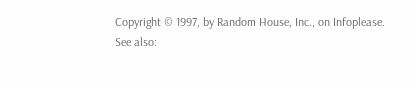Copyright © 1997, by Random House, Inc., on Infoplease.
See also: